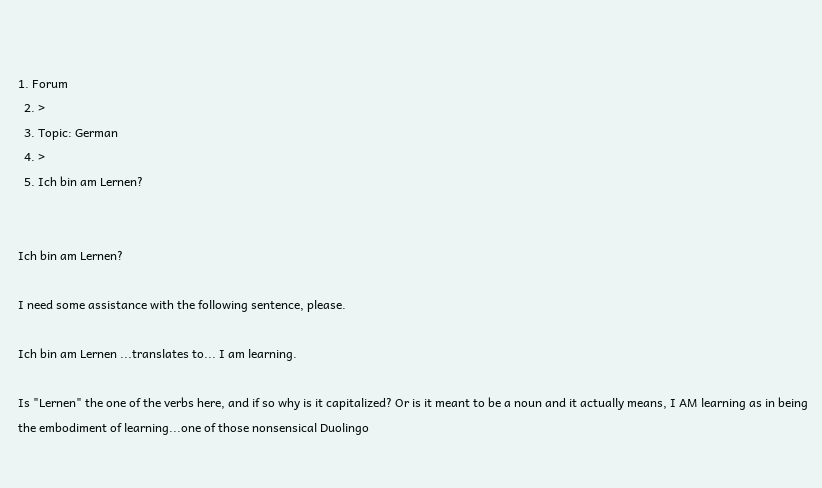1. Forum
  2. >
  3. Topic: German
  4. >
  5. Ich bin am Lernen?


Ich bin am Lernen?

I need some assistance with the following sentence, please.

Ich bin am Lernen ...translates to... I am learning.

Is "Lernen" the one of the verbs here, and if so why is it capitalized? Or is it meant to be a noun and it actually means, I AM learning as in being the embodiment of learning...one of those nonsensical Duolingo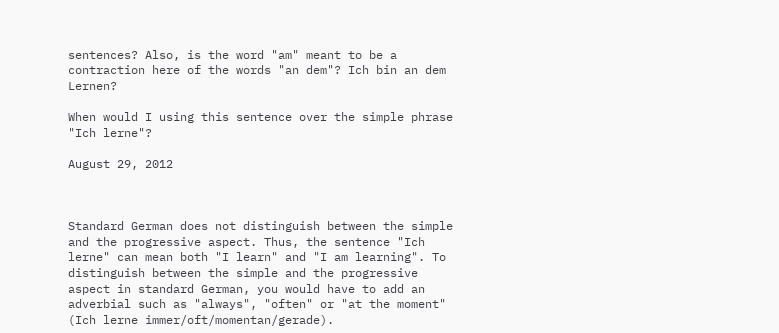sentences? Also, is the word "am" meant to be a contraction here of the words "an dem"? Ich bin an dem Lernen?

When would I using this sentence over the simple phrase "Ich lerne"?

August 29, 2012



Standard German does not distinguish between the simple and the progressive aspect. Thus, the sentence "Ich lerne" can mean both "I learn" and "I am learning". To distinguish between the simple and the progressive aspect in standard German, you would have to add an adverbial such as "always", "often" or "at the moment" (Ich lerne immer/oft/momentan/gerade).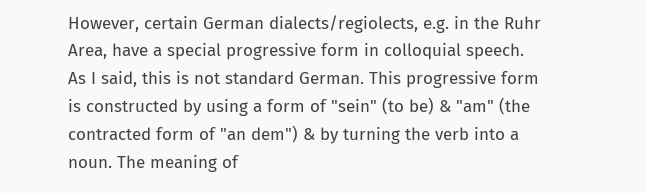However, certain German dialects/regiolects, e.g. in the Ruhr Area, have a special progressive form in colloquial speech. As I said, this is not standard German. This progressive form is constructed by using a form of "sein" (to be) & "am" (the contracted form of "an dem") & by turning the verb into a noun. The meaning of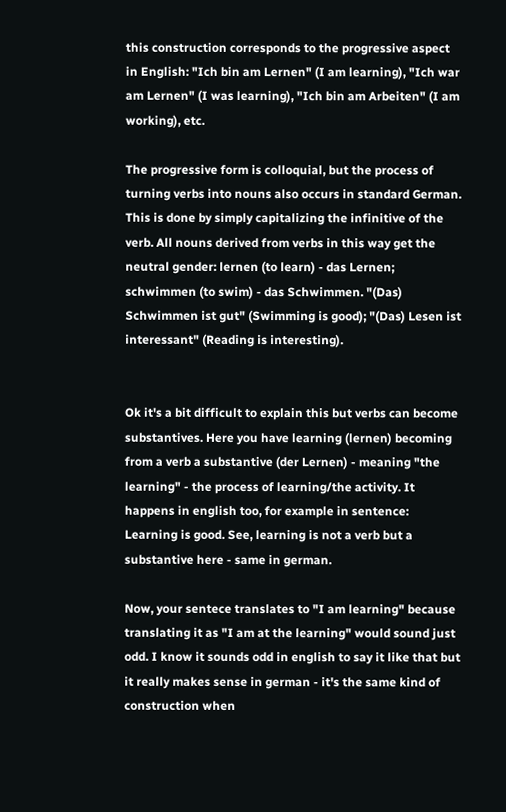this construction corresponds to the progressive aspect in English: "Ich bin am Lernen" (I am learning), "Ich war am Lernen" (I was learning), "Ich bin am Arbeiten" (I am working), etc.

The progressive form is colloquial, but the process of turning verbs into nouns also occurs in standard German. This is done by simply capitalizing the infinitive of the verb. All nouns derived from verbs in this way get the neutral gender: lernen (to learn) - das Lernen; schwimmen (to swim) - das Schwimmen. "(Das) Schwimmen ist gut" (Swimming is good); "(Das) Lesen ist interessant" (Reading is interesting).


Ok it's a bit difficult to explain this but verbs can become substantives. Here you have learning (lernen) becoming from a verb a substantive (der Lernen) - meaning "the learning" - the process of learning/the activity. It happens in english too, for example in sentence: Learning is good. See, learning is not a verb but a substantive here - same in german.

Now, your sentece translates to "I am learning" because translating it as "I am at the learning" would sound just odd. I know it sounds odd in english to say it like that but it really makes sense in german - it's the same kind of construction when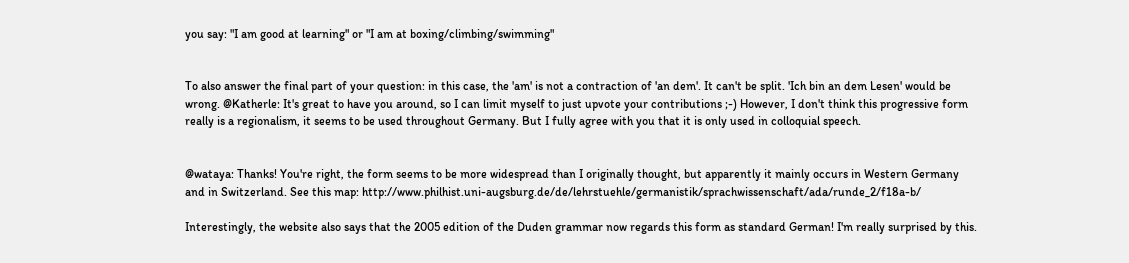you say: "I am good at learning" or "I am at boxing/climbing/swimming"


To also answer the final part of your question: in this case, the 'am' is not a contraction of 'an dem'. It can't be split. 'Ich bin an dem Lesen' would be wrong. @Katherle: It's great to have you around, so I can limit myself to just upvote your contributions ;-) However, I don't think this progressive form really is a regionalism, it seems to be used throughout Germany. But I fully agree with you that it is only used in colloquial speech.


@wataya: Thanks! You're right, the form seems to be more widespread than I originally thought, but apparently it mainly occurs in Western Germany and in Switzerland. See this map: http://www.philhist.uni-augsburg.de/de/lehrstuehle/germanistik/sprachwissenschaft/ada/runde_2/f18a-b/

Interestingly, the website also says that the 2005 edition of the Duden grammar now regards this form as standard German! I'm really surprised by this.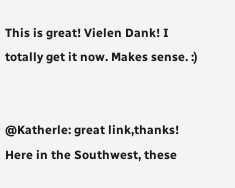This is great! Vielen Dank! I totally get it now. Makes sense. :)


@Katherle: great link,thanks! Here in the Southwest, these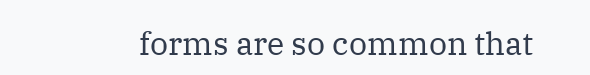forms are so common that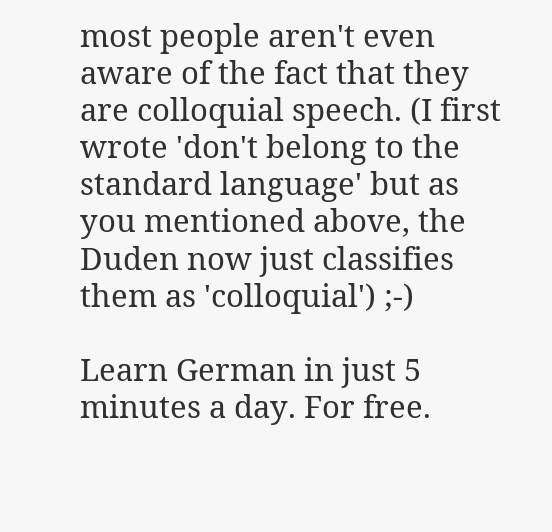most people aren't even aware of the fact that they are colloquial speech. (I first wrote 'don't belong to the standard language' but as you mentioned above, the Duden now just classifies them as 'colloquial') ;-)

Learn German in just 5 minutes a day. For free.